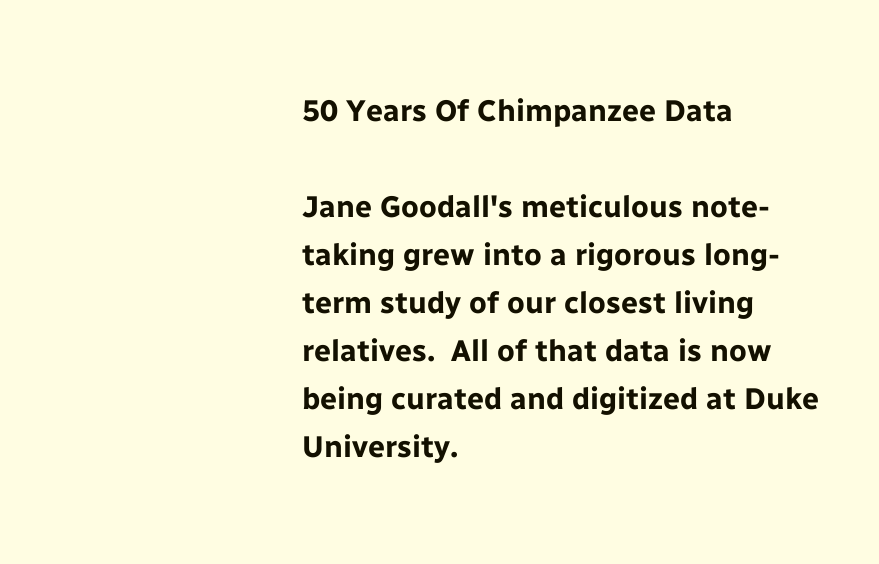50 Years Of Chimpanzee Data

Jane Goodall's meticulous note-taking grew into a rigorous long-term study of our closest living relatives.  All of that data is now being curated and digitized at Duke University.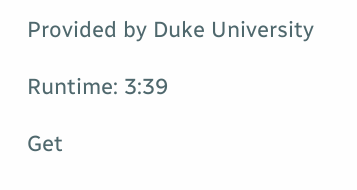Provided by Duke University

Runtime: 3:39

Get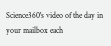Science360's video of the day in your mailbox each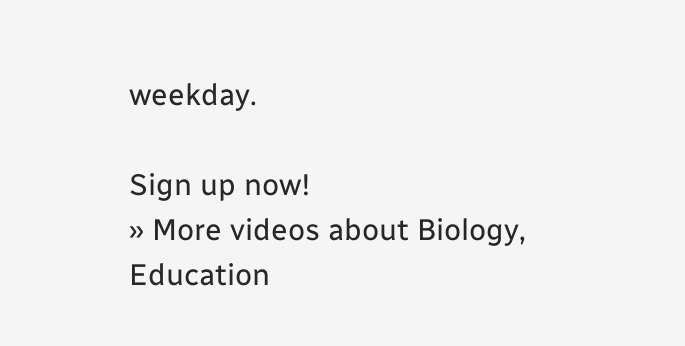weekday.

Sign up now!
» More videos about Biology, Education